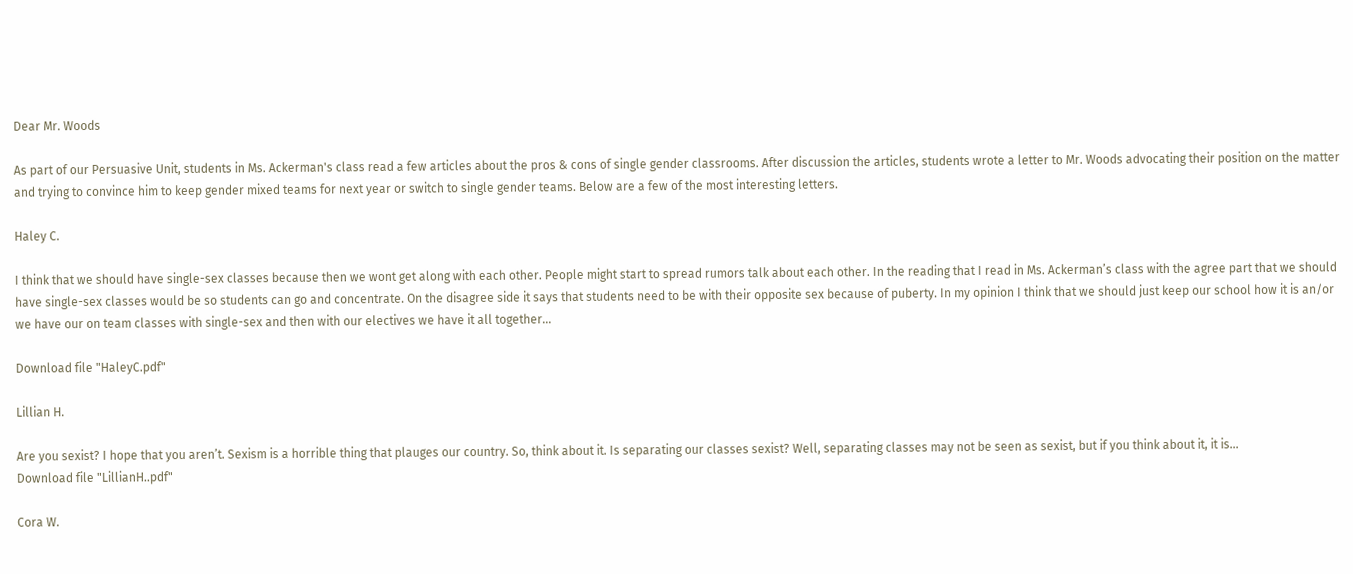Dear Mr. Woods

As part of our Persuasive Unit, students in Ms. Ackerman's class read a few articles about the pros & cons of single gender classrooms. After discussion the articles, students wrote a letter to Mr. Woods advocating their position on the matter and trying to convince him to keep gender mixed teams for next year or switch to single gender teams. Below are a few of the most interesting letters.

Haley C.

I think that we should have single-sex classes because then we wont get along with each other. People might start to spread rumors talk about each other. In the reading that I read in Ms. Ackerman’s class with the agree part that we should have single-sex classes would be so students can go and concentrate. On the disagree side it says that students need to be with their opposite sex because of puberty. In my opinion I think that we should just keep our school how it is an/or we have our on team classes with single-sex and then with our electives we have it all together...

Download file "HaleyC.pdf"

Lillian H.

Are you sexist? I hope that you aren’t. Sexism is a horrible thing that plauges our country. So, think about it. Is separating our classes sexist? Well, separating classes may not be seen as sexist, but if you think about it, it is...
Download file "LillianH..pdf"

Cora W.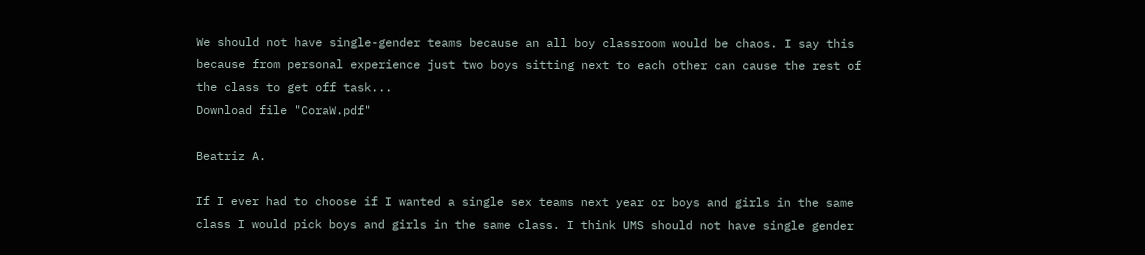We should not have single-gender teams because an all boy classroom would be chaos. I say this because from personal experience just two boys sitting next to each other can cause the rest of the class to get off task...
Download file "CoraW.pdf"

Beatriz A.

If I ever had to choose if I wanted a single sex teams next year or boys and girls in the same class I would pick boys and girls in the same class. I think UMS should not have single gender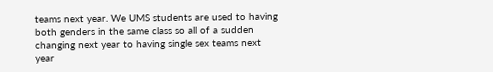teams next year. We UMS students are used to having both genders in the same class so all of a sudden changing next year to having single sex teams next year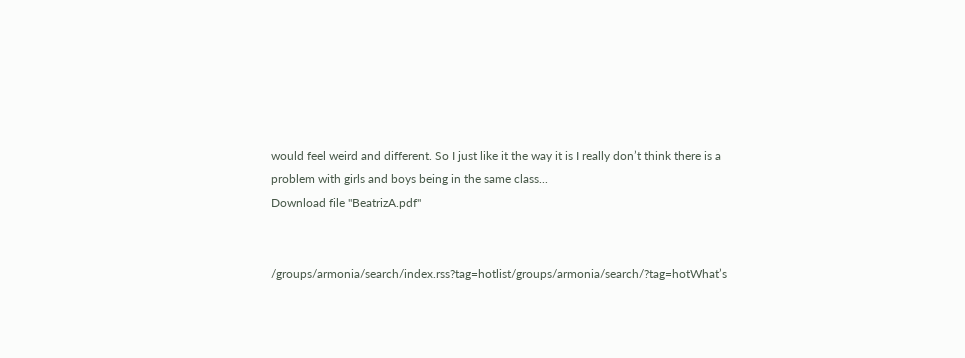would feel weird and different. So I just like it the way it is I really don’t think there is a problem with girls and boys being in the same class...
Download file "BeatrizA.pdf"


/groups/armonia/search/index.rss?tag=hotlist/groups/armonia/search/?tag=hotWhat’s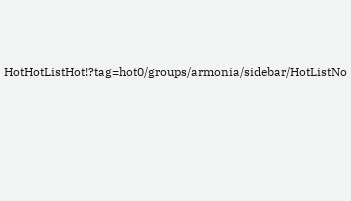HotHotListHot!?tag=hot0/groups/armonia/sidebar/HotListNo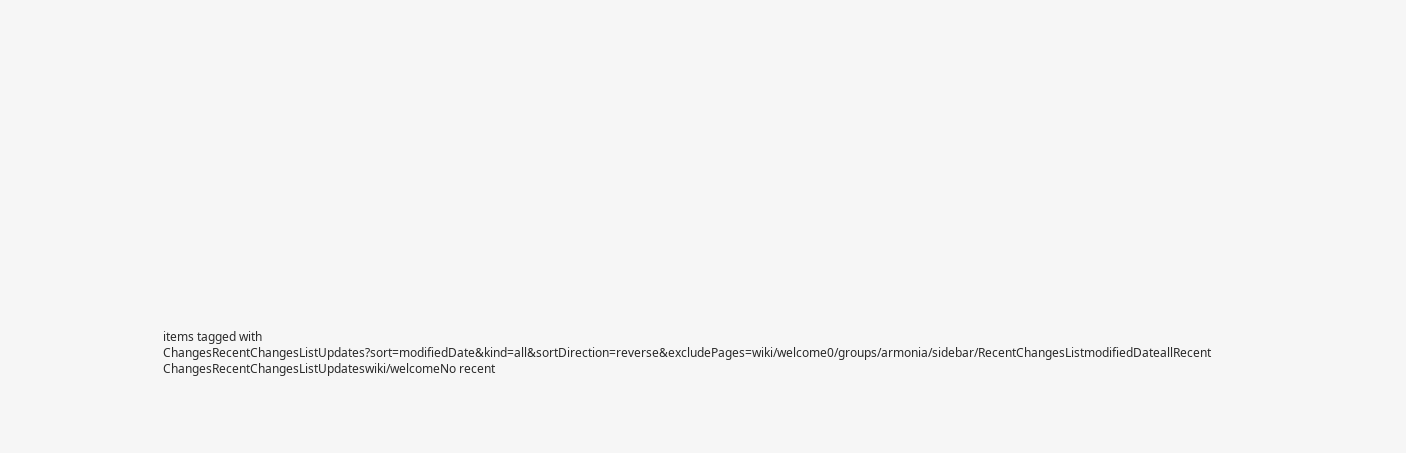items tagged with ChangesRecentChangesListUpdates?sort=modifiedDate&kind=all&sortDirection=reverse&excludePages=wiki/welcome0/groups/armonia/sidebar/RecentChangesListmodifiedDateallRecent ChangesRecentChangesListUpdateswiki/welcomeNo recent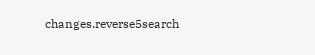changes.reverse5search